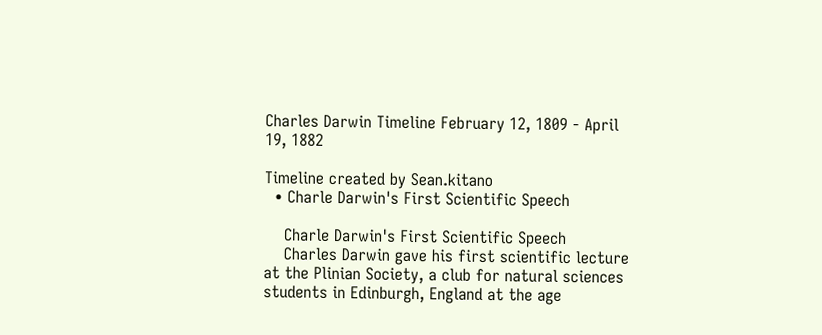Charles Darwin Timeline February 12, 1809 - April 19, 1882

Timeline created by Sean.kitano
  • Charle Darwin's First Scientific Speech

    Charle Darwin's First Scientific Speech
    Charles Darwin gave his first scientific lecture at the Plinian Society, a club for natural sciences students in Edinburgh, England at the age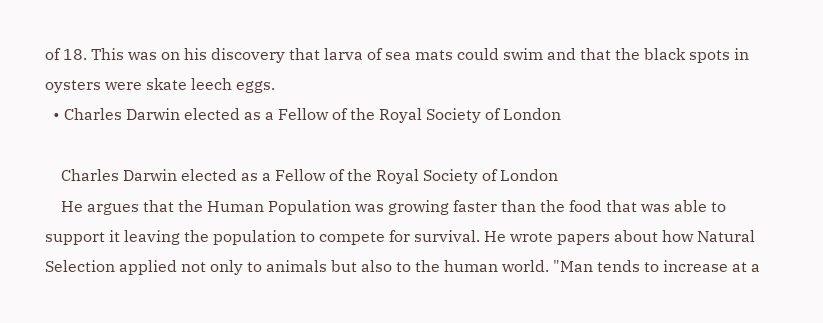of 18. This was on his discovery that larva of sea mats could swim and that the black spots in oysters were skate leech eggs.
  • Charles Darwin elected as a Fellow of the Royal Society of London

    Charles Darwin elected as a Fellow of the Royal Society of London
    He argues that the Human Population was growing faster than the food that was able to support it leaving the population to compete for survival. He wrote papers about how Natural Selection applied not only to animals but also to the human world. "Man tends to increase at a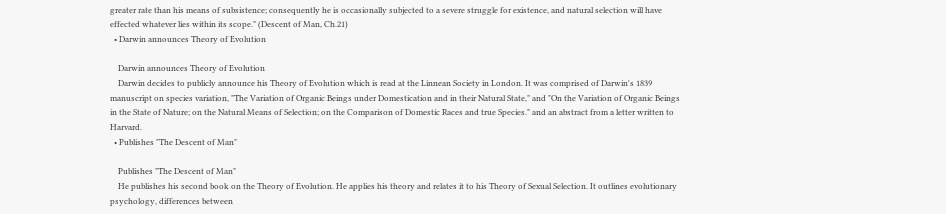greater rate than his means of subsistence; consequently he is occasionally subjected to a severe struggle for existence, and natural selection will have effected whatever lies within its scope." (Descent of Man, Ch.21)
  • Darwin announces Theory of Evolution

    Darwin announces Theory of Evolution
    Darwin decides to publicly announce his Theory of Evolution which is read at the Linnean Society in London. It was comprised of Darwin's 1839 manuscript on species variation, "The Variation of Organic Beings under Domestication and in their Natural State," and "On the Variation of Organic Beings in the State of Nature; on the Natural Means of Selection; on the Comparison of Domestic Races and true Species." and an abstract from a letter written to Harvard.
  • Publishes "The Descent of Man"

    Publishes "The Descent of Man"
    He publishes his second book on the Theory of Evolution. He applies his theory and relates it to his Theory of Sexual Selection. It outlines evolutionary psychology, differences between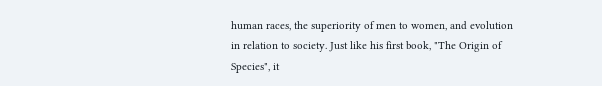human races, the superiority of men to women, and evolution in relation to society. Just like his first book, "The Origin of Species", it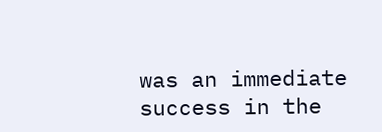was an immediate success in the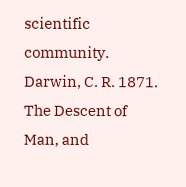scientific community. Darwin, C. R. 1871. The Descent of Man, and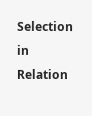Selection in Relation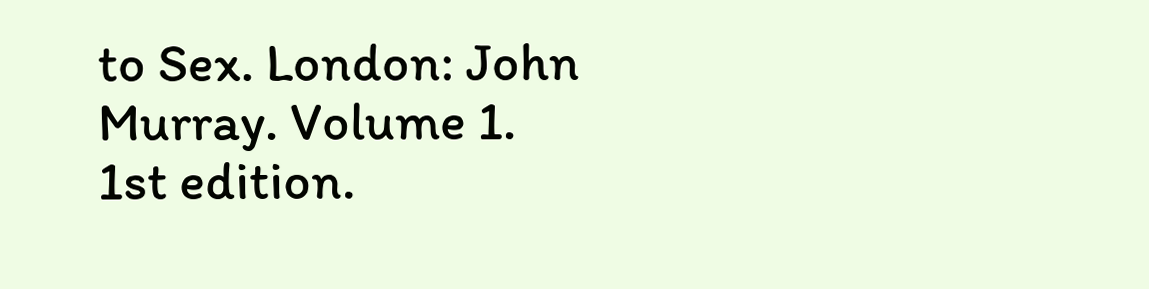to Sex. London: John Murray. Volume 1. 1st edition.